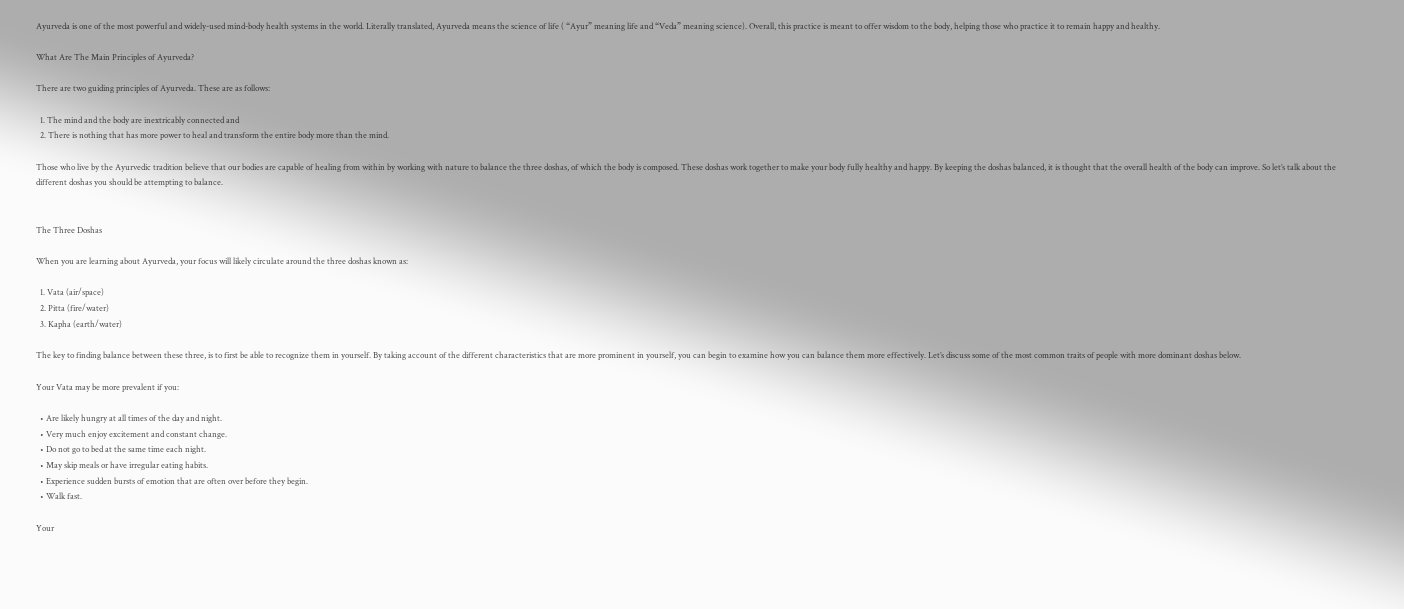Ayurveda is one of the most powerful and widely-used mind-body health systems in the world. Literally translated, Ayurveda means the science of life ( “Ayur” meaning life and “Veda” meaning science). Overall, this practice is meant to offer wisdom to the body, helping those who practice it to remain happy and healthy.

What Are The Main Principles of Ayurveda?

There are two guiding principles of Ayurveda. These are as follows:

  1. The mind and the body are inextricably connected and
  2. There is nothing that has more power to heal and transform the entire body more than the mind.

Those who live by the Ayurvedic tradition believe that our bodies are capable of healing from within by working with nature to balance the three doshas, of which the body is composed. These doshas work together to make your body fully healthy and happy. By keeping the doshas balanced, it is thought that the overall health of the body can improve. So let’s talk about the different doshas you should be attempting to balance.


The Three Doshas

When you are learning about Ayurveda, your focus will likely circulate around the three doshas known as:

  1. Vata (air/space)
  2. Pitta (fire/water)
  3. Kapha (earth/water)

The key to finding balance between these three, is to first be able to recognize them in yourself. By taking account of the different characteristics that are more prominent in yourself, you can begin to examine how you can balance them more effectively. Let’s discuss some of the most common traits of people with more dominant doshas below.

Your Vata may be more prevalent if you:

  • Are likely hungry at all times of the day and night.
  • Very much enjoy excitement and constant change.
  • Do not go to bed at the same time each night.
  • May skip meals or have irregular eating habits.
  • Experience sudden bursts of emotion that are often over before they begin.
  • Walk fast.

Your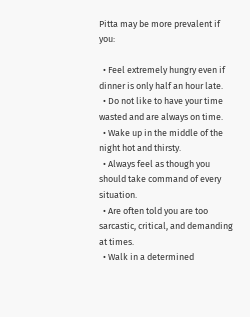Pitta may be more prevalent if you:

  • Feel extremely hungry even if dinner is only half an hour late.
  • Do not like to have your time wasted and are always on time.
  • Wake up in the middle of the night hot and thirsty.
  • Always feel as though you should take command of every situation.
  • Are often told you are too sarcastic, critical, and demanding at times.
  • Walk in a determined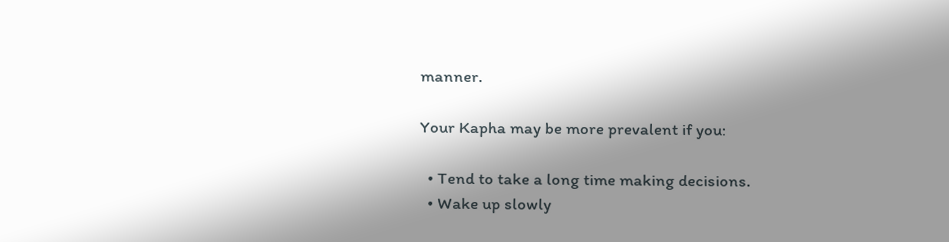manner.

Your Kapha may be more prevalent if you:

  • Tend to take a long time making decisions.
  • Wake up slowly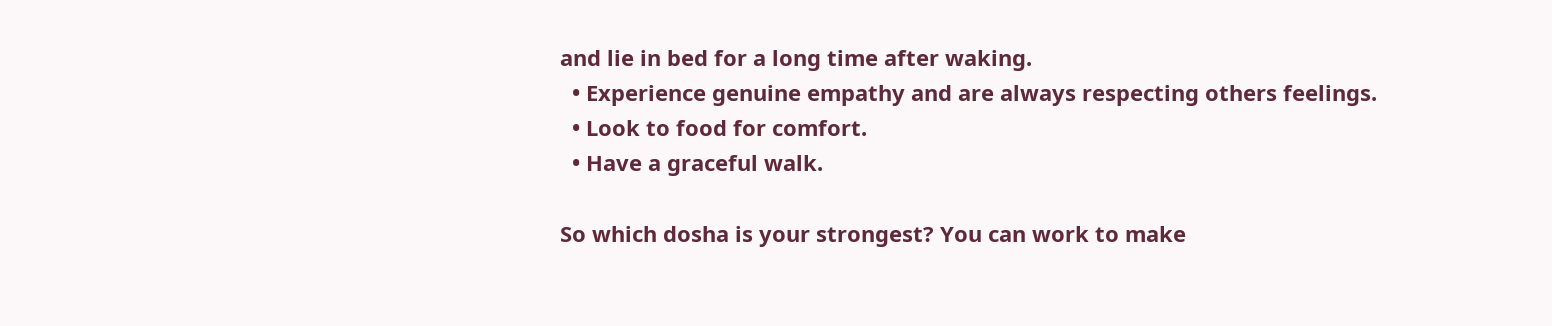and lie in bed for a long time after waking.
  • Experience genuine empathy and are always respecting others feelings.
  • Look to food for comfort.
  • Have a graceful walk.

So which dosha is your strongest? You can work to make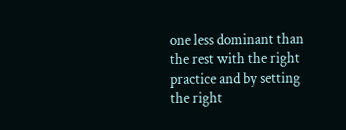one less dominant than the rest with the right practice and by setting the right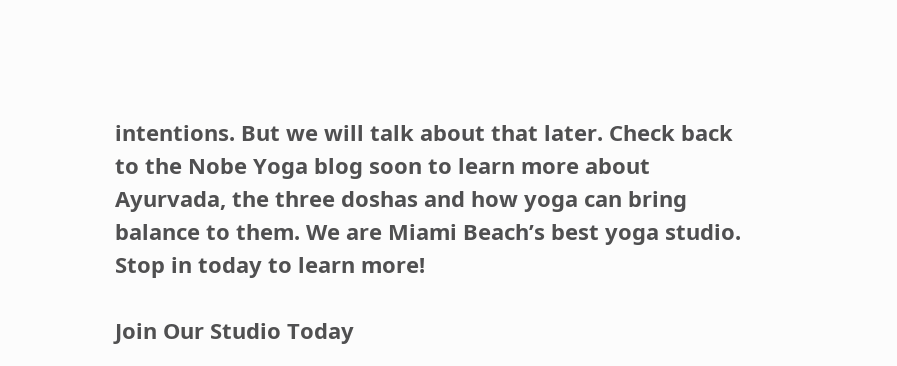intentions. But we will talk about that later. Check back to the Nobe Yoga blog soon to learn more about Ayurvada, the three doshas and how yoga can bring balance to them. We are Miami Beach’s best yoga studio. Stop in today to learn more!

Join Our Studio Today